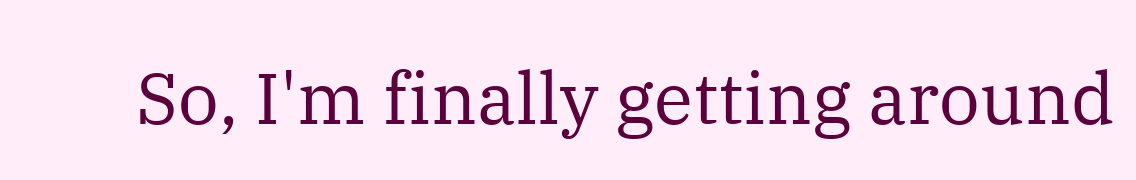So, I'm finally getting around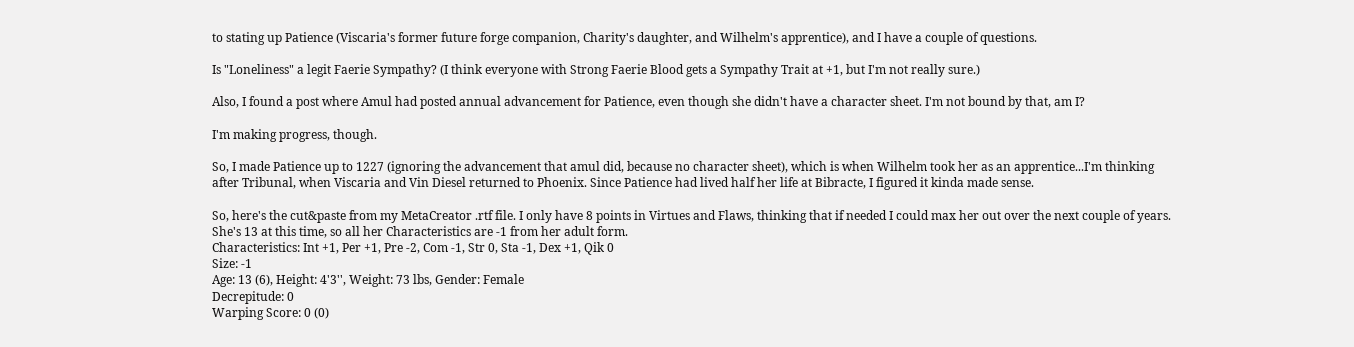to stating up Patience (Viscaria's former future forge companion, Charity's daughter, and Wilhelm's apprentice), and I have a couple of questions.

Is "Loneliness" a legit Faerie Sympathy? (I think everyone with Strong Faerie Blood gets a Sympathy Trait at +1, but I'm not really sure.)

Also, I found a post where Amul had posted annual advancement for Patience, even though she didn't have a character sheet. I'm not bound by that, am I?

I'm making progress, though.

So, I made Patience up to 1227 (ignoring the advancement that amul did, because no character sheet), which is when Wilhelm took her as an apprentice...I'm thinking after Tribunal, when Viscaria and Vin Diesel returned to Phoenix. Since Patience had lived half her life at Bibracte, I figured it kinda made sense.

So, here's the cut&paste from my MetaCreator .rtf file. I only have 8 points in Virtues and Flaws, thinking that if needed I could max her out over the next couple of years. She's 13 at this time, so all her Characteristics are -1 from her adult form.
Characteristics: Int +1, Per +1, Pre ‑2, Com ‑1, Str 0, Sta ‑1, Dex +1, Qik 0
Size: ‑1
Age: 13 (6), Height: 4'3'', Weight: 73 lbs, Gender: Female
Decrepitude: 0
Warping Score: 0 (0)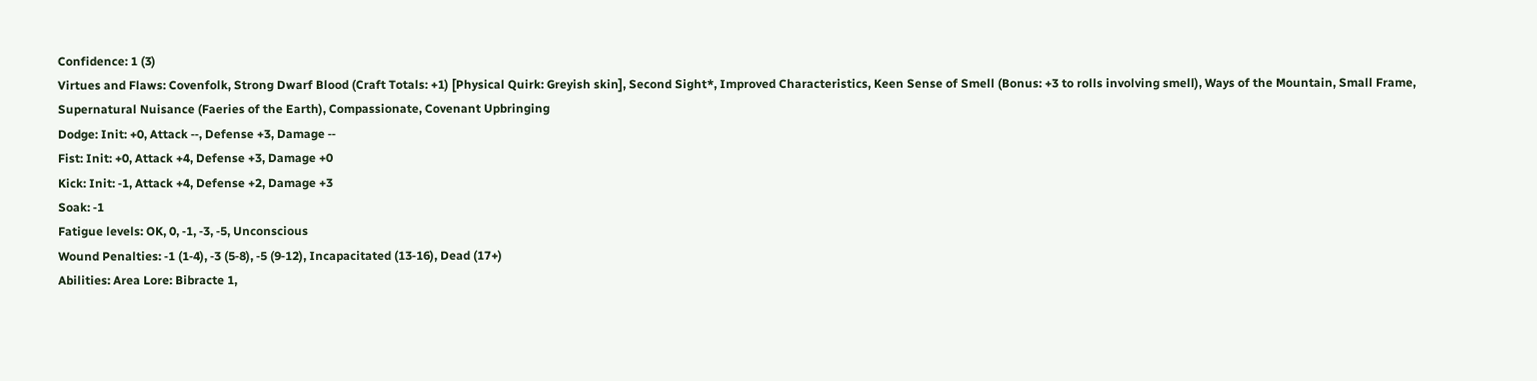Confidence: 1 (3)
Virtues and Flaws: Covenfolk, Strong Dwarf Blood (Craft Totals: +1) [Physical Quirk: Greyish skin], Second Sight*, Improved Characteristics, Keen Sense of Smell (Bonus: +3 to rolls involving smell), Ways of the Mountain, Small Frame, Supernatural Nuisance (Faeries of the Earth), Compassionate, Covenant Upbringing
Dodge: Init: +0, Attack ‑‑, Defense +3, Damage ‑‑
Fist: Init: +0, Attack +4, Defense +3, Damage +0
Kick: Init: ‑1, Attack +4, Defense +2, Damage +3
Soak: ‑1
Fatigue levels: OK, 0, ‑1, ‑3, ‑5, Unconscious
Wound Penalties: ‑1 (1‑4), ‑3 (5‑8), ‑5 (9‑12), Incapacitated (13‑16), Dead (17+)
Abilities: Area Lore: Bibracte 1,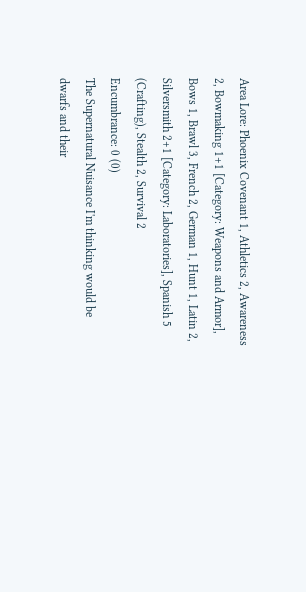Area Lore: Phoenix Covenant 1, Athletics 2, Awareness 2, Bowmaking 1+1 [Category: Weapons and Armor], Bows 1, Brawl 3, French 2, German 1, Hunt 1, Latin 2, Silversmith 2+1 [Category: Laboratories], Spanish 5 (Crafting), Stealth 2, Survival 2
Encumbrance: 0 (0)
The Supernatural Nuisance I'm thinking would be dwarfs and their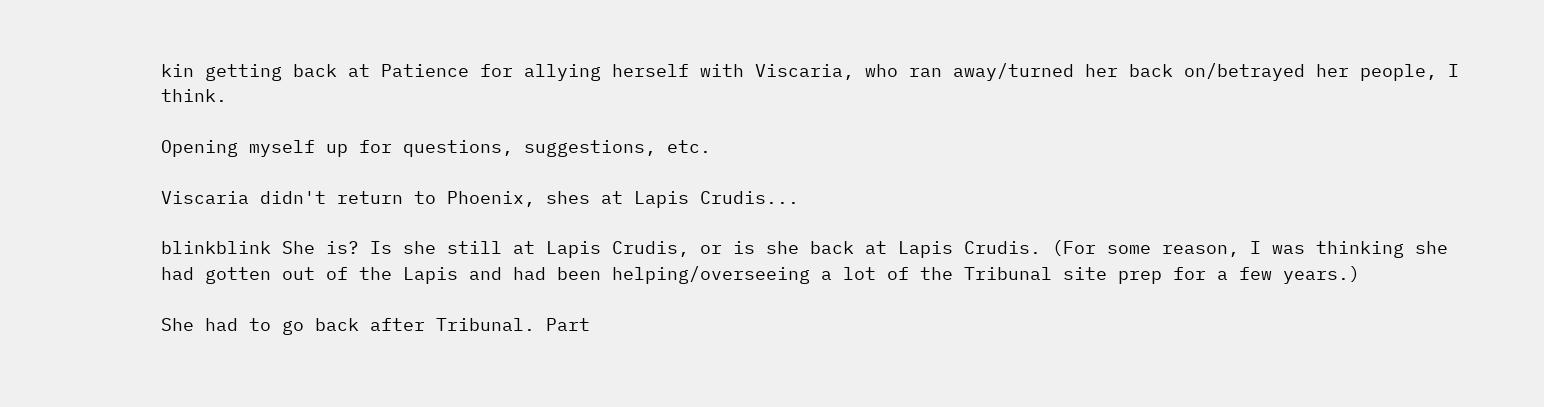kin getting back at Patience for allying herself with Viscaria, who ran away/turned her back on/betrayed her people, I think.

Opening myself up for questions, suggestions, etc.

Viscaria didn't return to Phoenix, shes at Lapis Crudis...

blinkblink She is? Is she still at Lapis Crudis, or is she back at Lapis Crudis. (For some reason, I was thinking she had gotten out of the Lapis and had been helping/overseeing a lot of the Tribunal site prep for a few years.)

She had to go back after Tribunal. Part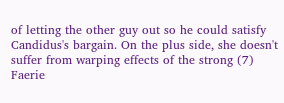of letting the other guy out so he could satisfy Candidus's bargain. On the plus side, she doesn't suffer from warping effects of the strong (7) Faerie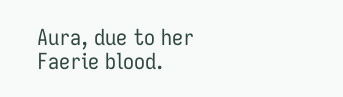Aura, due to her Faerie blood.